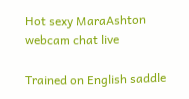Hot sexy MaraAshton webcam chat live

Trained on English saddle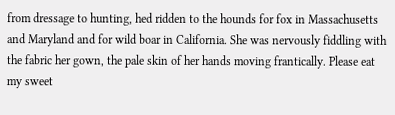from dressage to hunting, hed ridden to the hounds for fox in Massachusetts and Maryland and for wild boar in California. She was nervously fiddling with the fabric her gown, the pale skin of her hands moving frantically. Please eat my sweet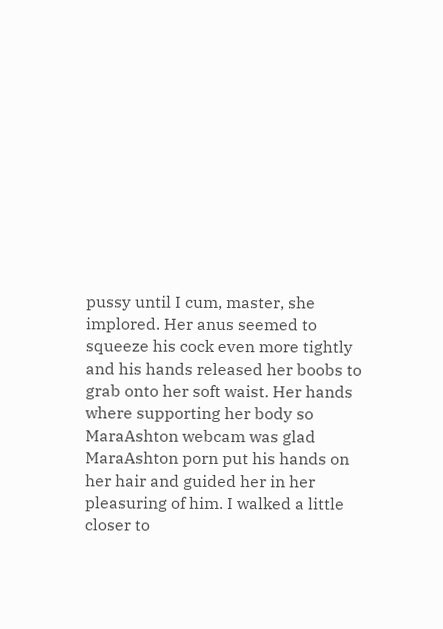pussy until I cum, master, she implored. Her anus seemed to squeeze his cock even more tightly and his hands released her boobs to grab onto her soft waist. Her hands where supporting her body so MaraAshton webcam was glad MaraAshton porn put his hands on her hair and guided her in her pleasuring of him. I walked a little closer to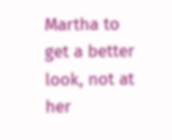Martha to get a better look, not at her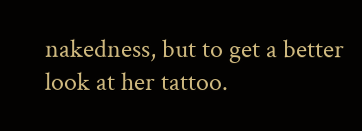nakedness, but to get a better look at her tattoo.